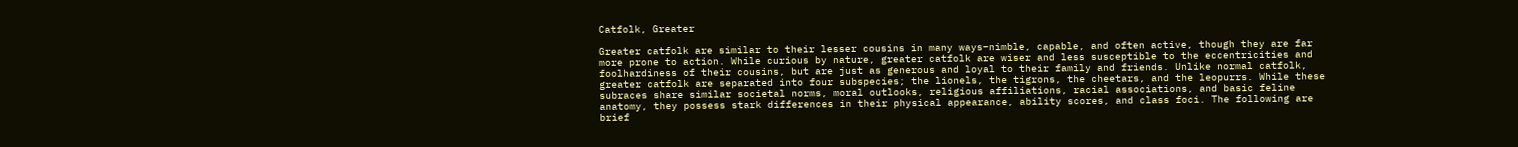Catfolk, Greater

Greater catfolk are similar to their lesser cousins in many ways–nimble, capable, and often active, though they are far more prone to action. While curious by nature, greater catfolk are wiser and less susceptible to the eccentricities and foolhardiness of their cousins, but are just as generous and loyal to their family and friends. Unlike normal catfolk, greater catfolk are separated into four subspecies; the lionels, the tigrons, the cheetars, and the leopurrs. While these subraces share similar societal norms, moral outlooks, religious affiliations, racial associations, and basic feline anatomy, they possess stark differences in their physical appearance, ability scores, and class foci. The following are brief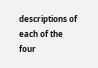descriptions of each of the four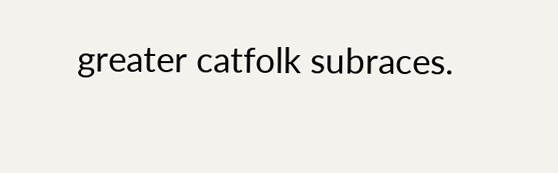greater catfolk subraces.